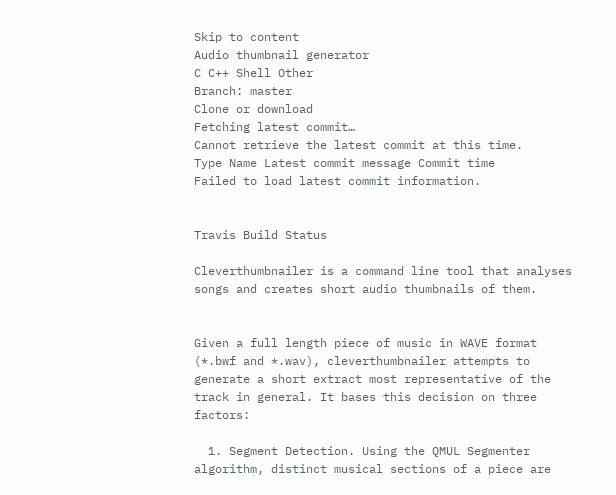Skip to content
Audio thumbnail generator
C C++ Shell Other
Branch: master
Clone or download
Fetching latest commit…
Cannot retrieve the latest commit at this time.
Type Name Latest commit message Commit time
Failed to load latest commit information.


Travis Build Status

Cleverthumbnailer is a command line tool that analyses songs and creates short audio thumbnails of them.


Given a full length piece of music in WAVE format (*.bwf and *.wav), cleverthumbnailer attempts to generate a short extract most representative of the track in general. It bases this decision on three factors:

  1. Segment Detection. Using the QMUL Segmenter algorithm, distinct musical sections of a piece are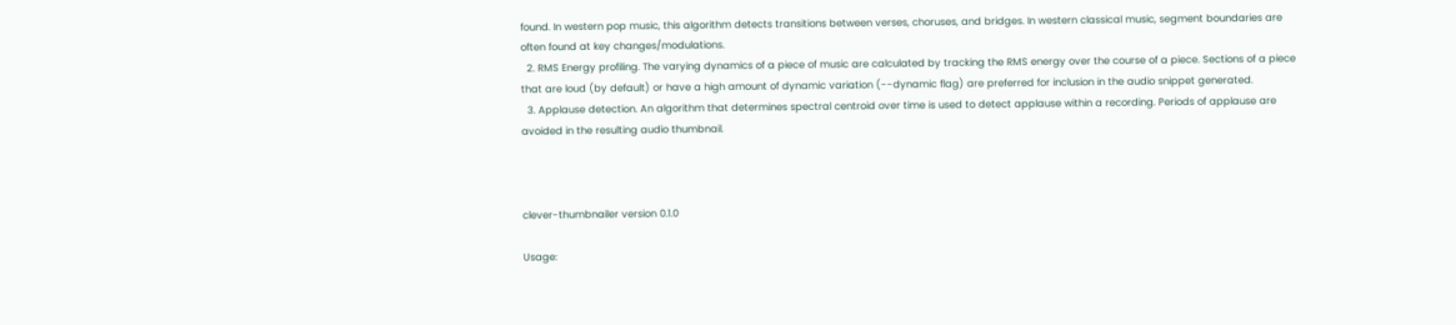found. In western pop music, this algorithm detects transitions between verses, choruses, and bridges. In western classical music, segment boundaries are often found at key changes/modulations.
  2. RMS Energy profiling. The varying dynamics of a piece of music are calculated by tracking the RMS energy over the course of a piece. Sections of a piece that are loud (by default) or have a high amount of dynamic variation (--dynamic flag) are preferred for inclusion in the audio snippet generated.
  3. Applause detection. An algorithm that determines spectral centroid over time is used to detect applause within a recording. Periods of applause are avoided in the resulting audio thumbnail.



clever-thumbnailer version 0.1.0

Usage: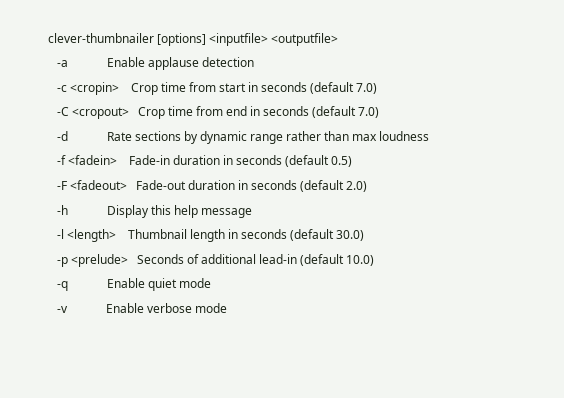clever-thumbnailer [options] <inputfile> <outputfile>
   -a             Enable applause detection
   -c <cropin>    Crop time from start in seconds (default 7.0)
   -C <cropout>   Crop time from end in seconds (default 7.0)
   -d             Rate sections by dynamic range rather than max loudness
   -f <fadein>    Fade-in duration in seconds (default 0.5)
   -F <fadeout>   Fade-out duration in seconds (default 2.0)
   -h             Display this help message
   -l <length>    Thumbnail length in seconds (default 30.0)
   -p <prelude>   Seconds of additional lead-in (default 10.0)
   -q             Enable quiet mode
   -v             Enable verbose mode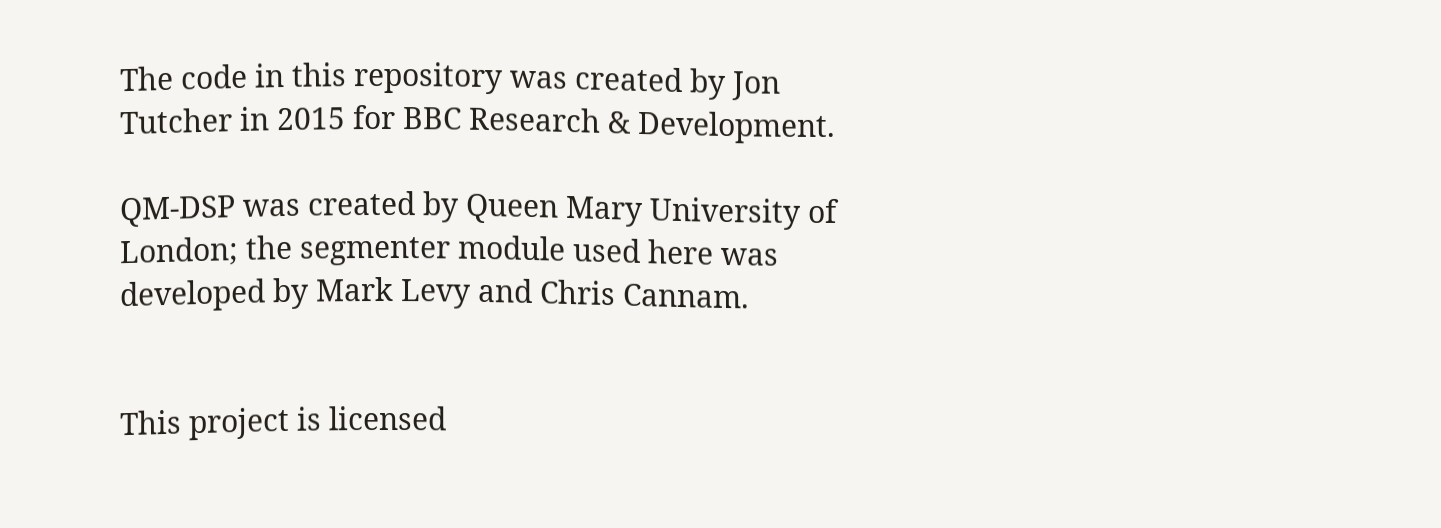The code in this repository was created by Jon Tutcher in 2015 for BBC Research & Development.

QM-DSP was created by Queen Mary University of London; the segmenter module used here was developed by Mark Levy and Chris Cannam.


This project is licensed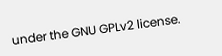under the GNU GPLv2 license.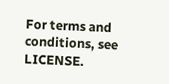For terms and conditions, see LICENSE.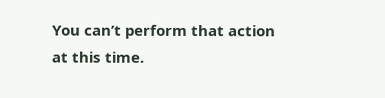You can’t perform that action at this time.